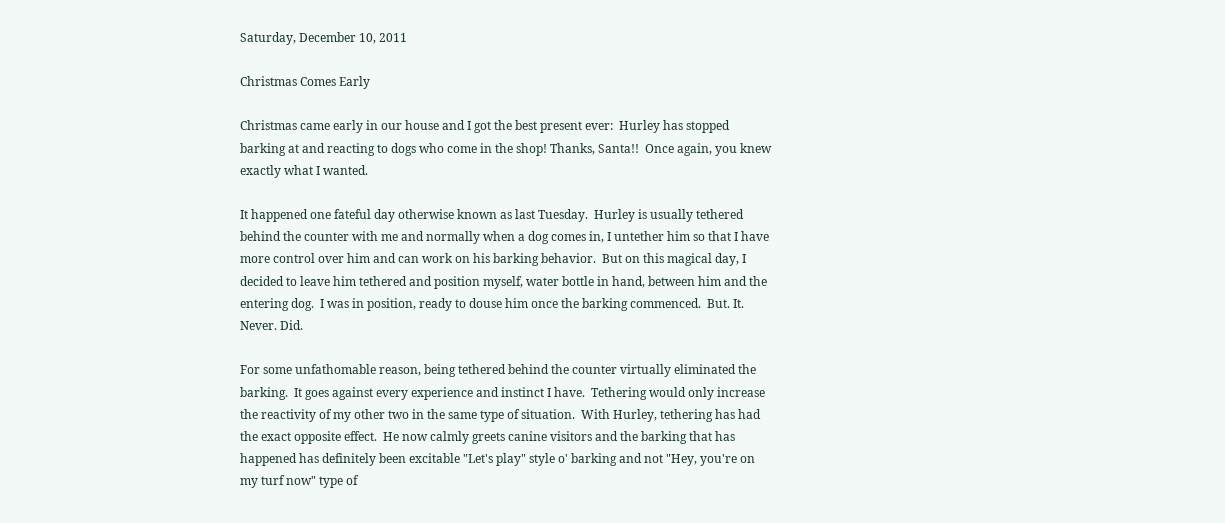Saturday, December 10, 2011

Christmas Comes Early

Christmas came early in our house and I got the best present ever:  Hurley has stopped barking at and reacting to dogs who come in the shop! Thanks, Santa!!  Once again, you knew exactly what I wanted.

It happened one fateful day otherwise known as last Tuesday.  Hurley is usually tethered behind the counter with me and normally when a dog comes in, I untether him so that I have more control over him and can work on his barking behavior.  But on this magical day, I decided to leave him tethered and position myself, water bottle in hand, between him and the entering dog.  I was in position, ready to douse him once the barking commenced.  But. It. Never. Did.

For some unfathomable reason, being tethered behind the counter virtually eliminated the barking.  It goes against every experience and instinct I have.  Tethering would only increase the reactivity of my other two in the same type of situation.  With Hurley, tethering has had the exact opposite effect.  He now calmly greets canine visitors and the barking that has happened has definitely been excitable "Let's play" style o' barking and not "Hey, you're on my turf now" type of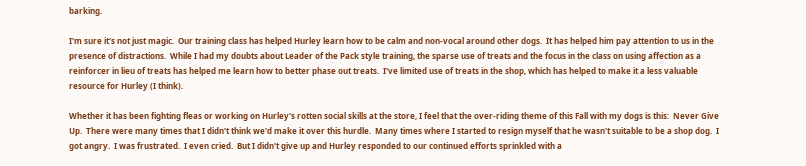barking.

I'm sure it's not just magic.  Our training class has helped Hurley learn how to be calm and non-vocal around other dogs.  It has helped him pay attention to us in the presence of distractions.  While I had my doubts about Leader of the Pack style training, the sparse use of treats and the focus in the class on using affection as a reinforcer in lieu of treats has helped me learn how to better phase out treats.  I've limited use of treats in the shop, which has helped to make it a less valuable resource for Hurley (I think).

Whether it has been fighting fleas or working on Hurley's rotten social skills at the store, I feel that the over-riding theme of this Fall with my dogs is this:  Never Give Up.  There were many times that I didn't think we'd make it over this hurdle.  Many times where I started to resign myself that he wasn't suitable to be a shop dog.  I got angry.  I was frustrated.  I even cried.  But I didn't give up and Hurley responded to our continued efforts sprinkled with a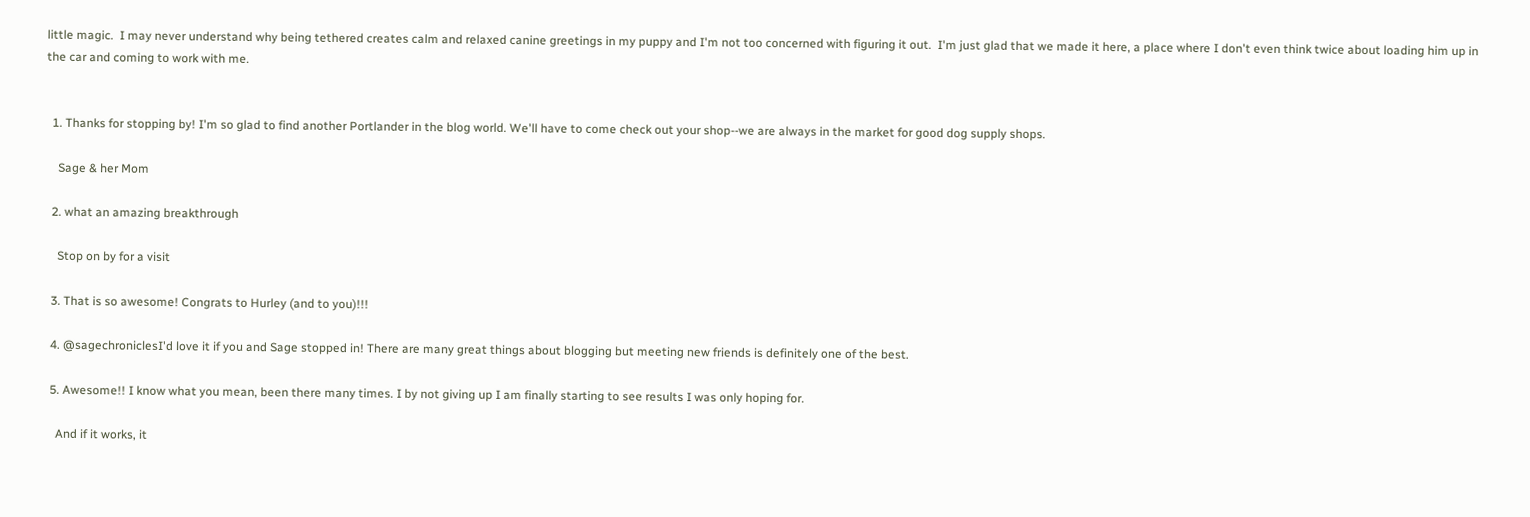little magic.  I may never understand why being tethered creates calm and relaxed canine greetings in my puppy and I'm not too concerned with figuring it out.  I'm just glad that we made it here, a place where I don't even think twice about loading him up in the car and coming to work with me.


  1. Thanks for stopping by! I'm so glad to find another Portlander in the blog world. We'll have to come check out your shop--we are always in the market for good dog supply shops.

    Sage & her Mom

  2. what an amazing breakthrough

    Stop on by for a visit

  3. That is so awesome! Congrats to Hurley (and to you)!!!

  4. @sagechroniclesI'd love it if you and Sage stopped in! There are many great things about blogging but meeting new friends is definitely one of the best.

  5. Awesome!! I know what you mean, been there many times. I by not giving up I am finally starting to see results I was only hoping for.

    And if it works, it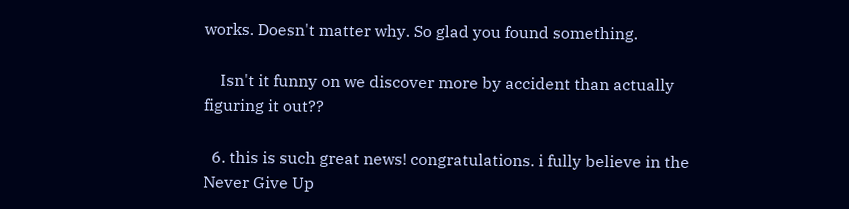works. Doesn't matter why. So glad you found something.

    Isn't it funny on we discover more by accident than actually figuring it out??

  6. this is such great news! congratulations. i fully believe in the Never Give Up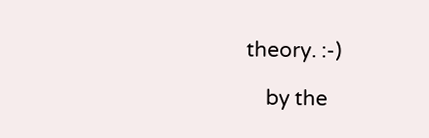theory. :-)

    by the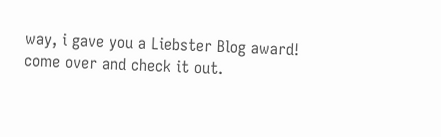way, i gave you a Liebster Blog award! come over and check it out.